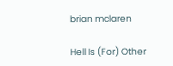brian mclaren

Hell Is (For) Other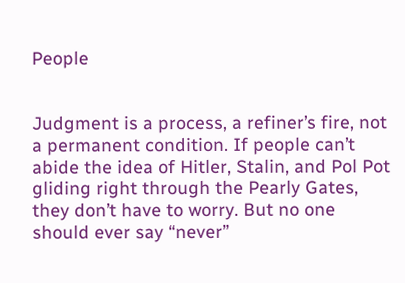People


Judgment is a process, a refiner’s fire, not a permanent condition. If people can’t abide the idea of Hitler, Stalin, and Pol Pot gliding right through the Pearly Gates, they don’t have to worry. But no one should ever say “never”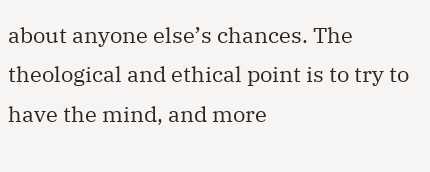about anyone else’s chances. The theological and ethical point is to try to have the mind, and more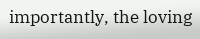importantly, the loving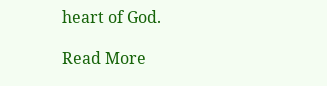heart of God.

Read More